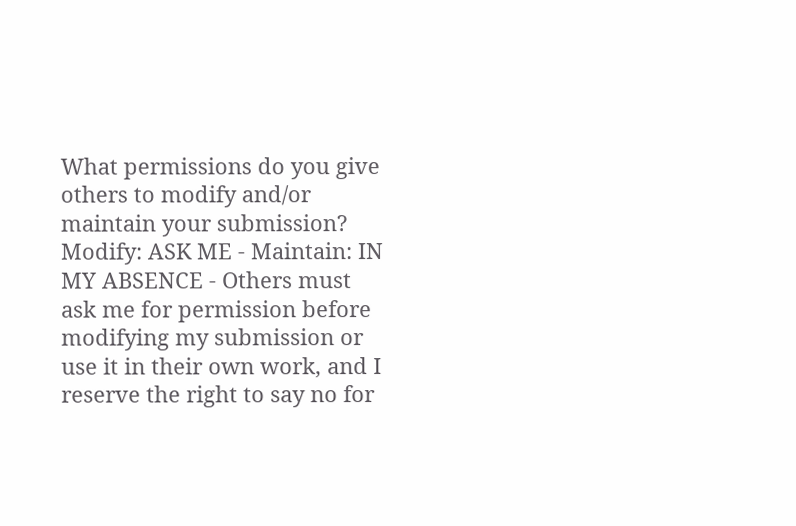What permissions do you give others to modify and/or maintain your submission?
Modify: ASK ME - Maintain: IN MY ABSENCE - Others must ask me for permission before modifying my submission or use it in their own work, and I reserve the right to say no for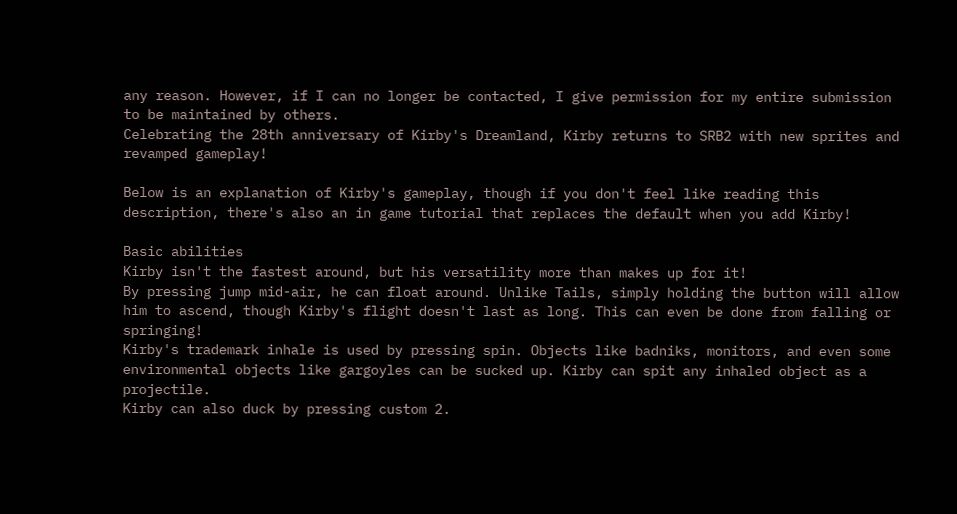any reason. However, if I can no longer be contacted, I give permission for my entire submission to be maintained by others.
Celebrating the 28th anniversary of Kirby's Dreamland, Kirby returns to SRB2 with new sprites and revamped gameplay!

Below is an explanation of Kirby's gameplay, though if you don't feel like reading this description, there's also an in game tutorial that replaces the default when you add Kirby!

Basic abilities
Kirby isn't the fastest around, but his versatility more than makes up for it!
By pressing jump mid-air, he can float around. Unlike Tails, simply holding the button will allow him to ascend, though Kirby's flight doesn't last as long. This can even be done from falling or springing!
Kirby's trademark inhale is used by pressing spin. Objects like badniks, monitors, and even some environmental objects like gargoyles can be sucked up. Kirby can spit any inhaled object as a projectile.
Kirby can also duck by pressing custom 2.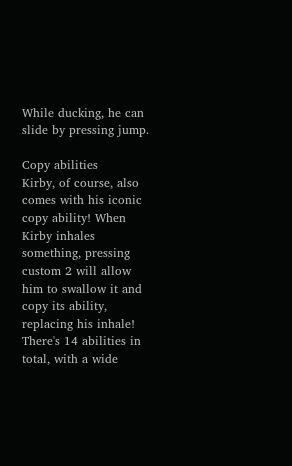While ducking, he can slide by pressing jump.

Copy abilities
Kirby, of course, also comes with his iconic copy ability! When Kirby inhales something, pressing custom 2 will allow him to swallow it and copy its ability, replacing his inhale!
There's 14 abilities in total, with a wide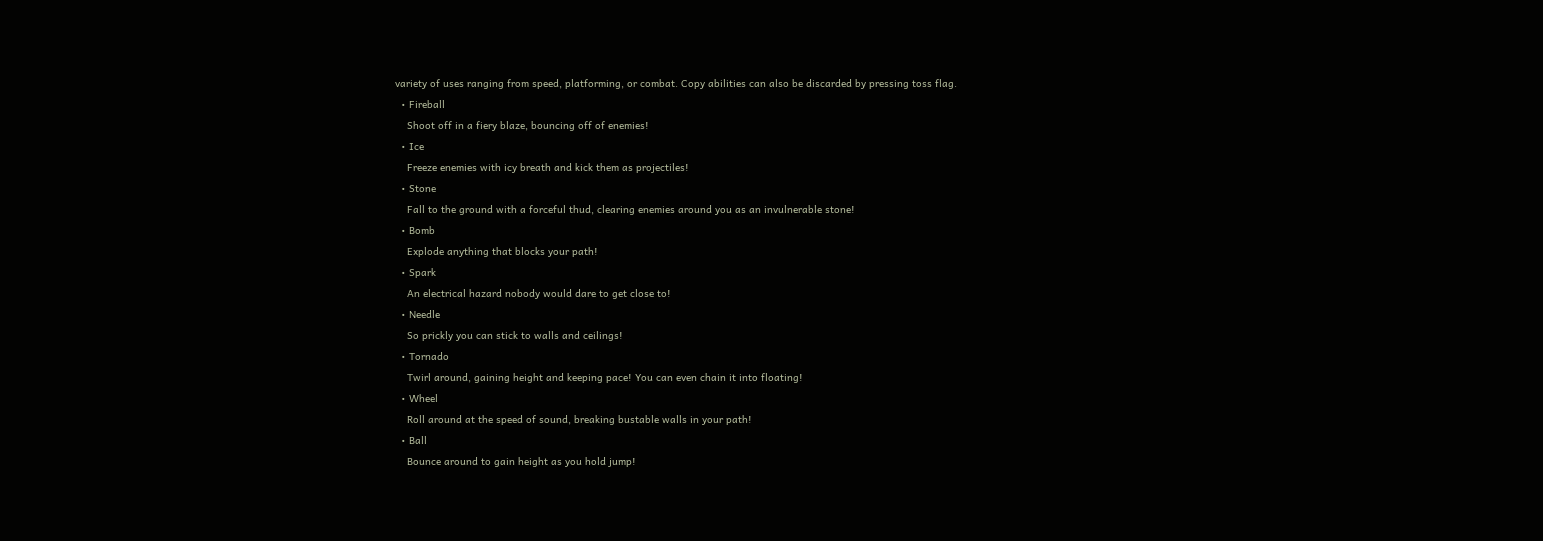variety of uses ranging from speed, platforming, or combat. Copy abilities can also be discarded by pressing toss flag.
  • Fireball
    Shoot off in a fiery blaze, bouncing off of enemies!
  • Ice
    Freeze enemies with icy breath and kick them as projectiles!
  • Stone
    Fall to the ground with a forceful thud, clearing enemies around you as an invulnerable stone!
  • Bomb
    Explode anything that blocks your path!
  • Spark
    An electrical hazard nobody would dare to get close to!
  • Needle
    So prickly you can stick to walls and ceilings!
  • Tornado
    Twirl around, gaining height and keeping pace! You can even chain it into floating!
  • Wheel
    Roll around at the speed of sound, breaking bustable walls in your path!
  • Ball
    Bounce around to gain height as you hold jump!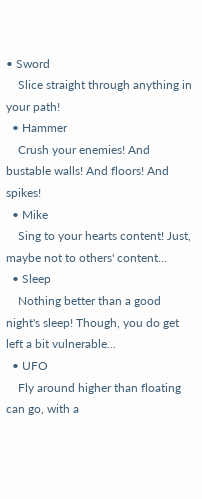• Sword
    Slice straight through anything in your path!
  • Hammer
    Crush your enemies! And bustable walls! And floors! And spikes!
  • Mike
    Sing to your hearts content! Just, maybe not to others' content...
  • Sleep
    Nothing better than a good night's sleep! Though, you do get left a bit vulnerable...
  • UFO
    Fly around higher than floating can go, with a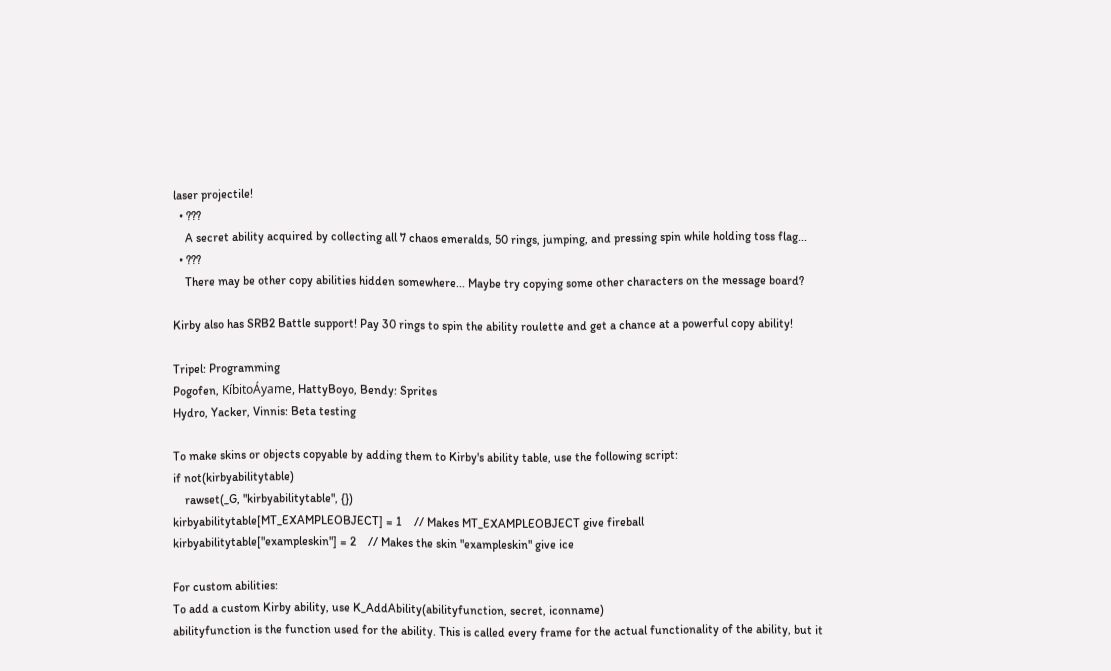laser projectile!
  • ???
    A secret ability acquired by collecting all 7 chaos emeralds, 50 rings, jumping, and pressing spin while holding toss flag...
  • ???
    There may be other copy abilities hidden somewhere... Maybe try copying some other characters on the message board?

Kirby also has SRB2 Battle support! Pay 30 rings to spin the ability roulette and get a chance at a powerful copy ability!

Tripel: Programming
Pogofen, KíbitoÁyame, HattyBoyo, Bendy: Sprites
Hydro, Yacker, Vinnis: Beta testing

To make skins or objects copyable by adding them to Kirby's ability table, use the following script:
if not(kirbyabilitytable)
    rawset(_G, "kirbyabilitytable", {})
kirbyabilitytable[MT_EXAMPLEOBJECT] = 1    // Makes MT_EXAMPLEOBJECT give fireball
kirbyabilitytable["exampleskin"] = 2    // Makes the skin "exampleskin" give ice

For custom abilities:
To add a custom Kirby ability, use K_AddAbility(abilityfunction, secret, iconname)
abilityfunction is the function used for the ability. This is called every frame for the actual functionality of the ability, but it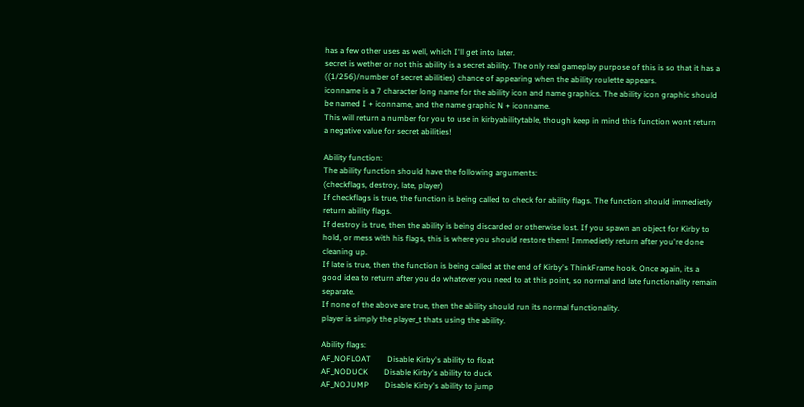has a few other uses as well, which I'll get into later.
secret is wether or not this ability is a secret ability. The only real gameplay purpose of this is so that it has a ((1/256)/number of secret abilities) chance of appearing when the ability roulette appears.
iconname is a 7 character long name for the ability icon and name graphics. The ability icon graphic should be named I + iconname, and the name graphic N + iconname.
This will return a number for you to use in kirbyabilitytable, though keep in mind this function wont return a negative value for secret abilities!

Ability function:
The ability function should have the following arguments:
(checkflags, destroy, late, player)
If checkflags is true, the function is being called to check for ability flags. The function should immedietly return ability flags.
If destroy is true, then the ability is being discarded or otherwise lost. If you spawn an object for Kirby to hold, or mess with his flags, this is where you should restore them! Immedietly return after you're done cleaning up.
If late is true, then the function is being called at the end of Kirby's ThinkFrame hook. Once again, its a good idea to return after you do whatever you need to at this point, so normal and late functionality remain separate.
If none of the above are true, then the ability should run its normal functionality.
player is simply the player_t thats using the ability.

Ability flags:
AF_NOFLOAT        Disable Kirby's ability to float
AF_NODUCK        Disable Kirby's ability to duck
AF_NOJUMP        Disable Kirby's ability to jump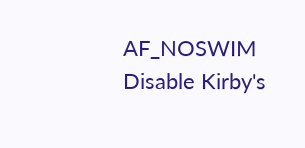AF_NOSWIM        Disable Kirby's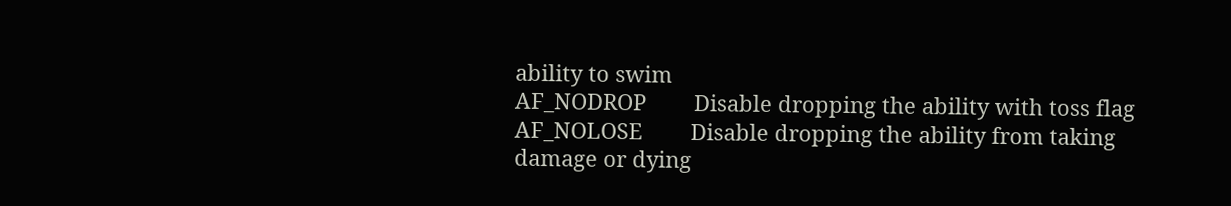ability to swim
AF_NODROP        Disable dropping the ability with toss flag
AF_NOLOSE        Disable dropping the ability from taking damage or dying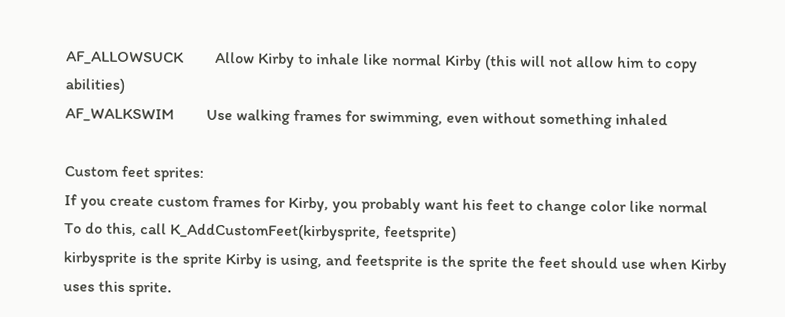AF_ALLOWSUCK        Allow Kirby to inhale like normal Kirby (this will not allow him to copy abilities)
AF_WALKSWIM        Use walking frames for swimming, even without something inhaled

Custom feet sprites:
If you create custom frames for Kirby, you probably want his feet to change color like normal
To do this, call K_AddCustomFeet(kirbysprite, feetsprite)
kirbysprite is the sprite Kirby is using, and feetsprite is the sprite the feet should use when Kirby uses this sprite.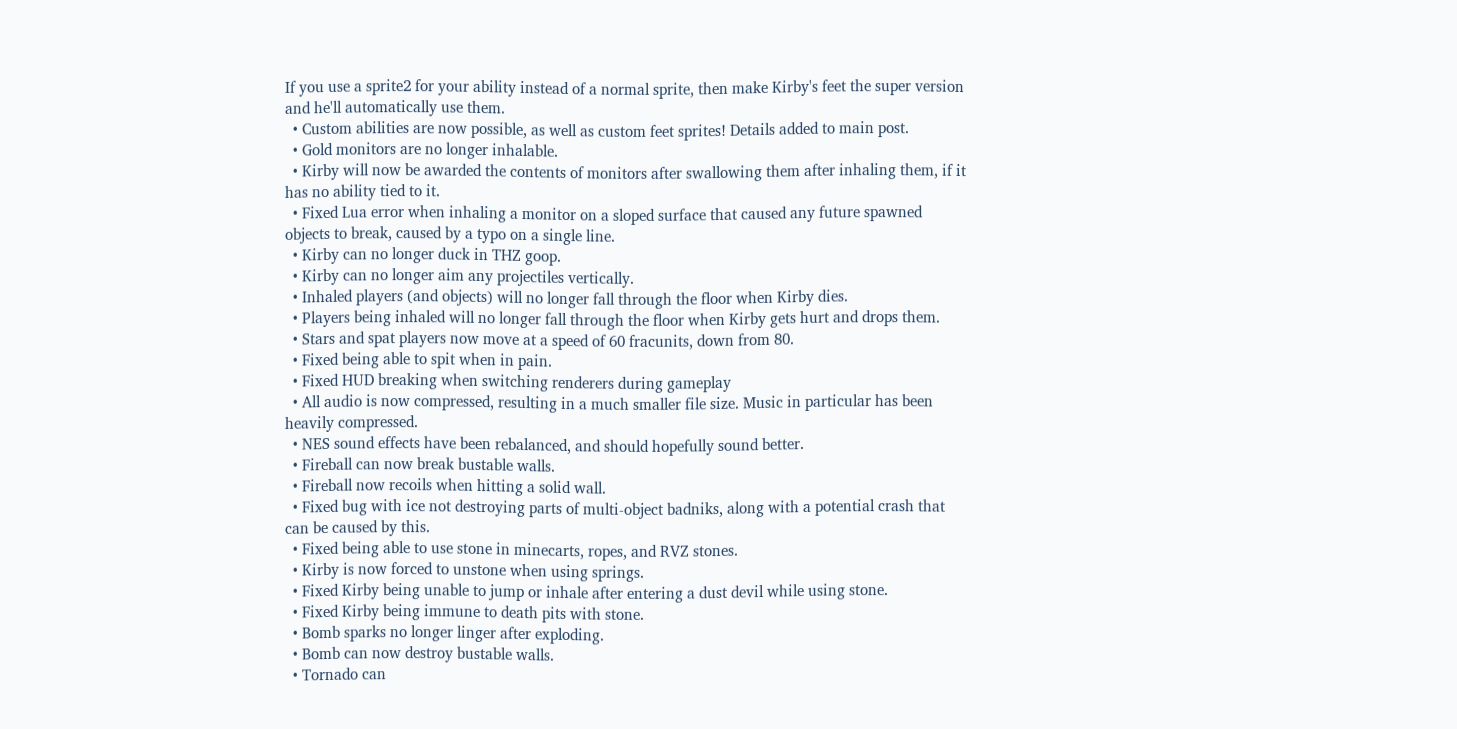If you use a sprite2 for your ability instead of a normal sprite, then make Kirby's feet the super version and he'll automatically use them.
  • Custom abilities are now possible, as well as custom feet sprites! Details added to main post.
  • Gold monitors are no longer inhalable.
  • Kirby will now be awarded the contents of monitors after swallowing them after inhaling them, if it has no ability tied to it.
  • Fixed Lua error when inhaling a monitor on a sloped surface that caused any future spawned objects to break, caused by a typo on a single line.
  • Kirby can no longer duck in THZ goop.
  • Kirby can no longer aim any projectiles vertically.
  • Inhaled players (and objects) will no longer fall through the floor when Kirby dies.
  • Players being inhaled will no longer fall through the floor when Kirby gets hurt and drops them.
  • Stars and spat players now move at a speed of 60 fracunits, down from 80.
  • Fixed being able to spit when in pain.
  • Fixed HUD breaking when switching renderers during gameplay
  • All audio is now compressed, resulting in a much smaller file size. Music in particular has been heavily compressed.
  • NES sound effects have been rebalanced, and should hopefully sound better.
  • Fireball can now break bustable walls.
  • Fireball now recoils when hitting a solid wall.
  • Fixed bug with ice not destroying parts of multi-object badniks, along with a potential crash that can be caused by this.
  • Fixed being able to use stone in minecarts, ropes, and RVZ stones.
  • Kirby is now forced to unstone when using springs.
  • Fixed Kirby being unable to jump or inhale after entering a dust devil while using stone.
  • Fixed Kirby being immune to death pits with stone.
  • Bomb sparks no longer linger after exploding.
  • Bomb can now destroy bustable walls.
  • Tornado can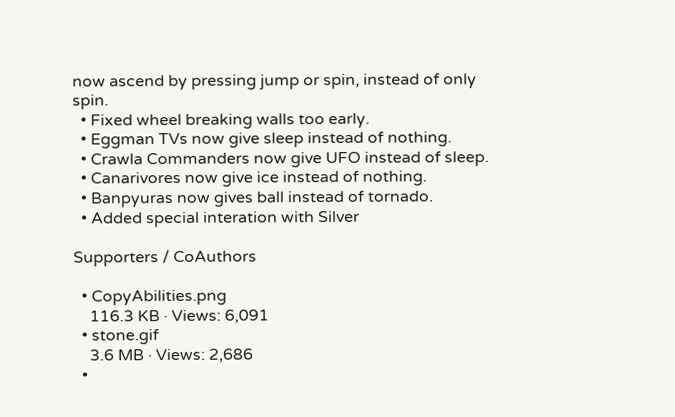now ascend by pressing jump or spin, instead of only spin.
  • Fixed wheel breaking walls too early.
  • Eggman TVs now give sleep instead of nothing.
  • Crawla Commanders now give UFO instead of sleep.
  • Canarivores now give ice instead of nothing.
  • Banpyuras now gives ball instead of tornado.
  • Added special interation with Silver

Supporters / CoAuthors

  • CopyAbilities.png
    116.3 KB · Views: 6,091
  • stone.gif
    3.6 MB · Views: 2,686
  •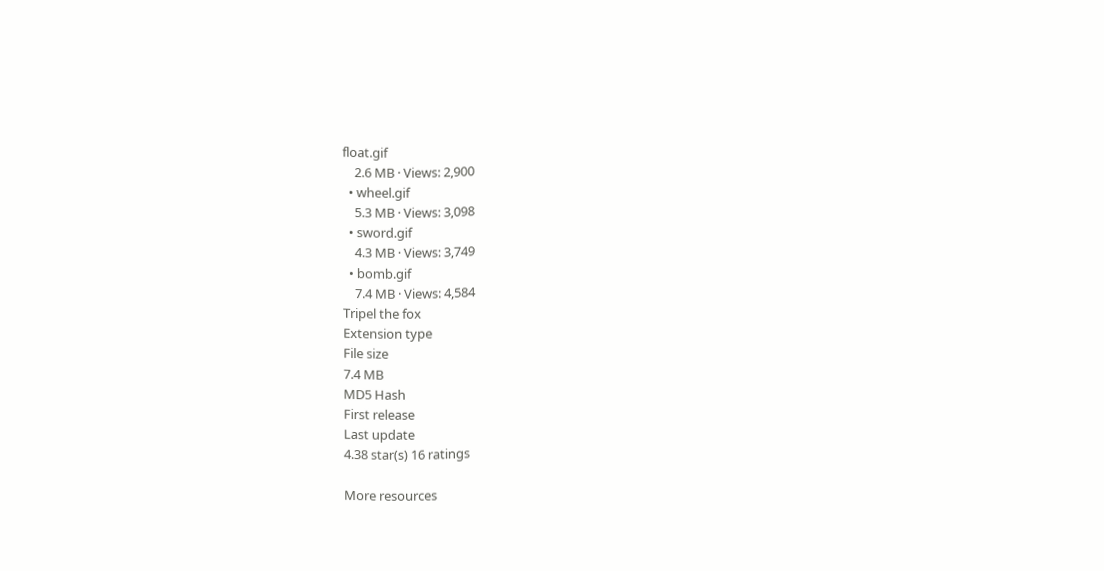float.gif
    2.6 MB · Views: 2,900
  • wheel.gif
    5.3 MB · Views: 3,098
  • sword.gif
    4.3 MB · Views: 3,749
  • bomb.gif
    7.4 MB · Views: 4,584
Tripel the fox
Extension type
File size
7.4 MB
MD5 Hash
First release
Last update
4.38 star(s) 16 ratings

More resources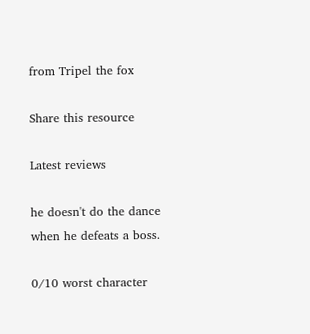from Tripel the fox

Share this resource

Latest reviews

he doesn't do the dance when he defeats a boss.

0/10 worst character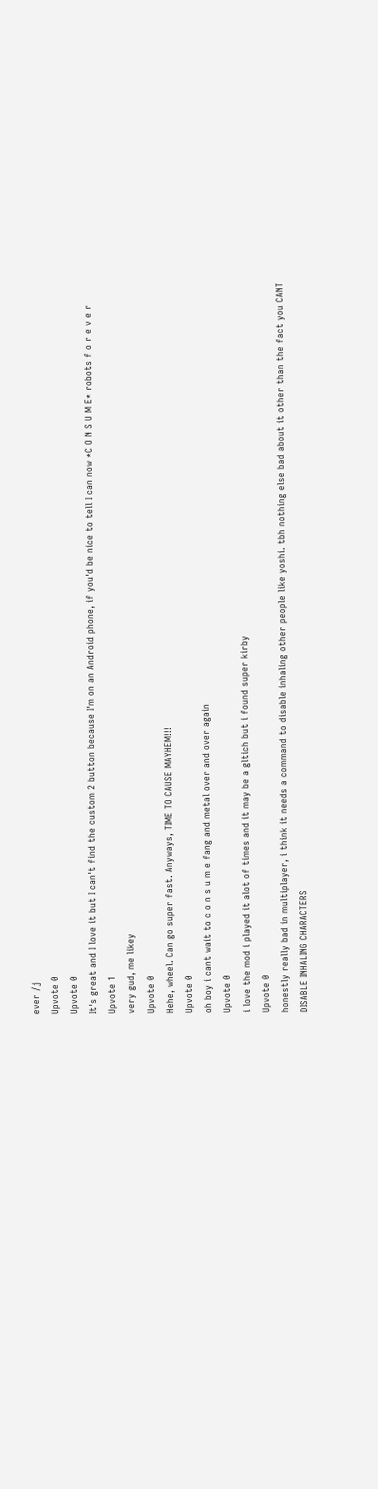ever /j
Upvote 0
Upvote 0
It's great and I love it but I can't find the custom 2 button because I'm on an Android phone, if you'd be nice to tell I can now *C O N S U M E* robots f o r e v e r
Upvote 1
very gud, me likey
Upvote 0
Hehe, wheel. Can go super fast. Anyways, TIME TO CAUSE MAYHEM!!!
Upvote 0
oh boy i cant wait to c o n s u m e fang and metal over and over again
Upvote 0
i love the mod i played it alot of times and it may be a gltich but i found super kirby
Upvote 0
honestly really bad in multiplayer, i think it needs a command to disable inhaling other people like yoshi. tbh nothing else bad about it other than the fact you CANT DISABLE INHALING CHARACTERS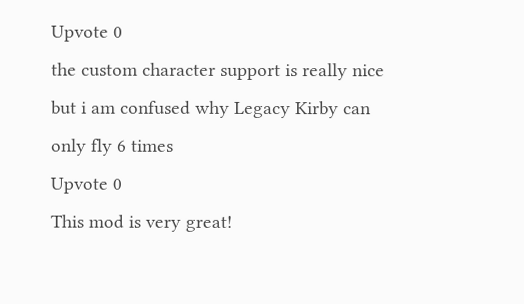Upvote 0
the custom character support is really nice but i am confused why Legacy Kirby can only fly 6 times
Upvote 0
This mod is very great!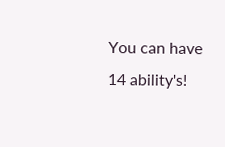You can have 14 ability's!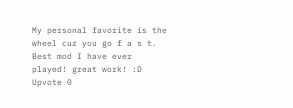My personal favorite is the wheel cuz you go f a s t. Best mod I have ever played! great work! :D
Upvote 0